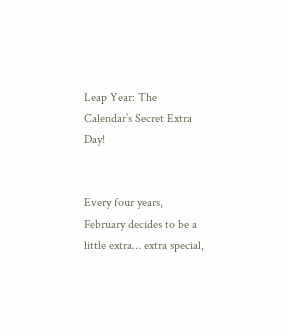Leap Year: The Calendar’s Secret Extra Day!


Every four years, February decides to be a little extra… extra special,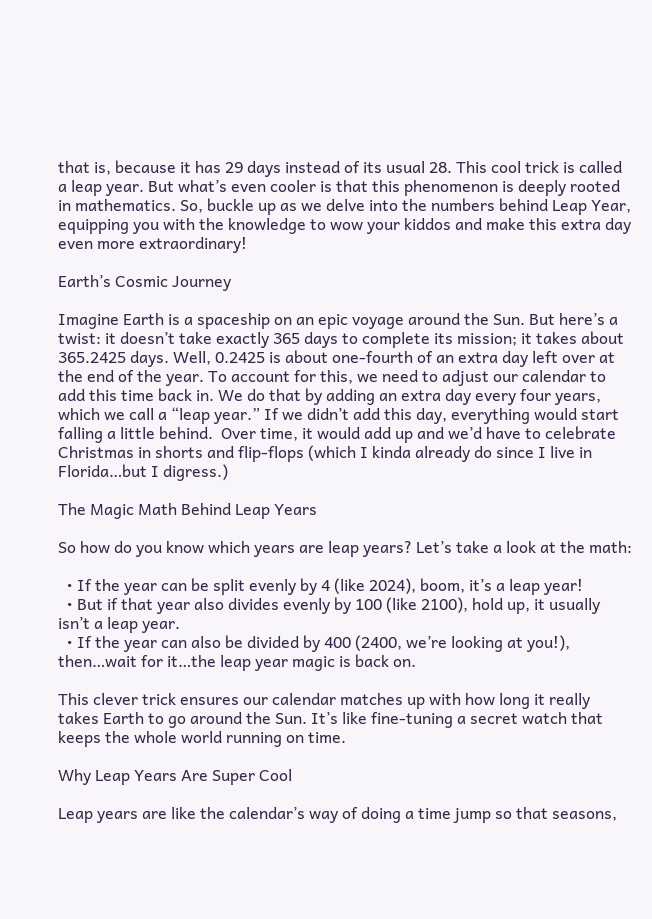that is, because it has 29 days instead of its usual 28. This cool trick is called a leap year. But what’s even cooler is that this phenomenon is deeply rooted in mathematics. So, buckle up as we delve into the numbers behind Leap Year, equipping you with the knowledge to wow your kiddos and make this extra day even more extraordinary!

Earth’s Cosmic Journey

Imagine Earth is a spaceship on an epic voyage around the Sun. But here’s a twist: it doesn’t take exactly 365 days to complete its mission; it takes about 365.2425 days. Well, 0.2425 is about one-fourth of an extra day left over at the end of the year. To account for this, we need to adjust our calendar to add this time back in. We do that by adding an extra day every four years, which we call a “leap year.” If we didn’t add this day, everything would start falling a little behind.  Over time, it would add up and we’d have to celebrate Christmas in shorts and flip-flops (which I kinda already do since I live in Florida…but I digress.)

The Magic Math Behind Leap Years

So how do you know which years are leap years? Let’s take a look at the math:

  • If the year can be split evenly by 4 (like 2024), boom, it’s a leap year!
  • But if that year also divides evenly by 100 (like 2100), hold up, it usually isn’t a leap year.
  • If the year can also be divided by 400 (2400, we’re looking at you!), then…wait for it…the leap year magic is back on.

This clever trick ensures our calendar matches up with how long it really takes Earth to go around the Sun. It’s like fine-tuning a secret watch that keeps the whole world running on time.

Why Leap Years Are Super Cool

Leap years are like the calendar’s way of doing a time jump so that seasons,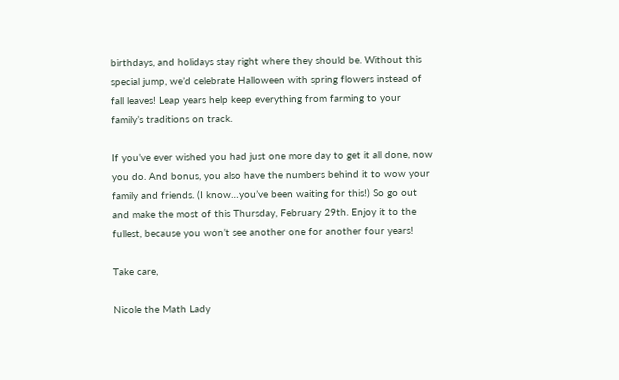birthdays, and holidays stay right where they should be. Without this special jump, we’d celebrate Halloween with spring flowers instead of fall leaves! Leap years help keep everything from farming to your family’s traditions on track.

If you’ve ever wished you had just one more day to get it all done, now you do. And bonus, you also have the numbers behind it to wow your family and friends. (I know…you’ve been waiting for this!) So go out and make the most of this Thursday, February 29th. Enjoy it to the fullest, because you won’t see another one for another four years!

Take care,

Nicole the Math Lady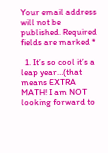Your email address will not be published. Required fields are marked *

  1. It’s so cool it’s a leap year…(that means EXTRA MATH! I am NOT looking forward to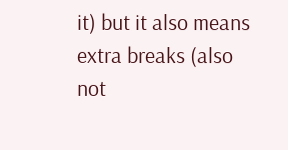it) but it also means extra breaks (also not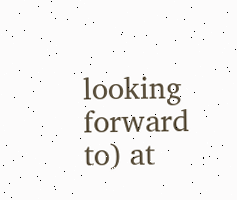looking forward to) at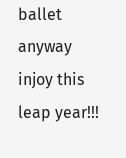ballet anyway injoy this leap year!!!